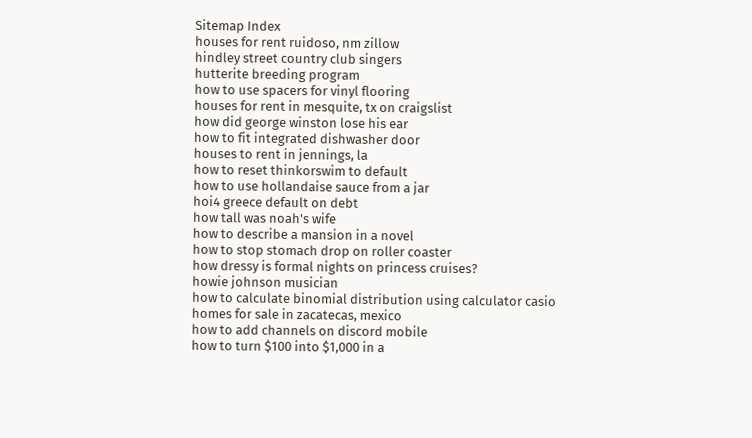Sitemap Index
houses for rent ruidoso, nm zillow
hindley street country club singers
hutterite breeding program
how to use spacers for vinyl flooring
houses for rent in mesquite, tx on craigslist
how did george winston lose his ear
how to fit integrated dishwasher door
houses to rent in jennings, la
how to reset thinkorswim to default
how to use hollandaise sauce from a jar
hoi4 greece default on debt
how tall was noah's wife
how to describe a mansion in a novel
how to stop stomach drop on roller coaster
how dressy is formal nights on princess cruises?
howie johnson musician
how to calculate binomial distribution using calculator casio
homes for sale in zacatecas, mexico
how to add channels on discord mobile
how to turn $100 into $1,000 in a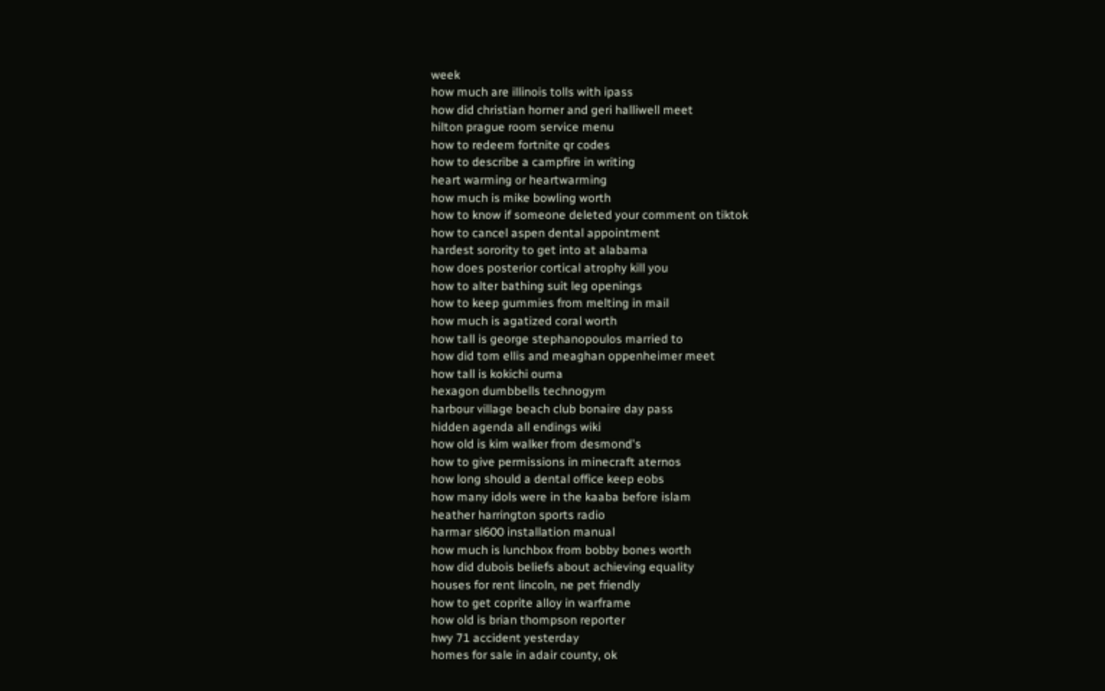week
how much are illinois tolls with ipass
how did christian horner and geri halliwell meet
hilton prague room service menu
how to redeem fortnite qr codes
how to describe a campfire in writing
heart warming or heartwarming
how much is mike bowling worth
how to know if someone deleted your comment on tiktok
how to cancel aspen dental appointment
hardest sorority to get into at alabama
how does posterior cortical atrophy kill you
how to alter bathing suit leg openings
how to keep gummies from melting in mail
how much is agatized coral worth
how tall is george stephanopoulos married to
how did tom ellis and meaghan oppenheimer meet
how tall is kokichi ouma
hexagon dumbbells technogym
harbour village beach club bonaire day pass
hidden agenda all endings wiki
how old is kim walker from desmond's
how to give permissions in minecraft aternos
how long should a dental office keep eobs
how many idols were in the kaaba before islam
heather harrington sports radio
harmar sl600 installation manual
how much is lunchbox from bobby bones worth
how did dubois beliefs about achieving equality
houses for rent lincoln, ne pet friendly
how to get coprite alloy in warframe
how old is brian thompson reporter
hwy 71 accident yesterday
homes for sale in adair county, ok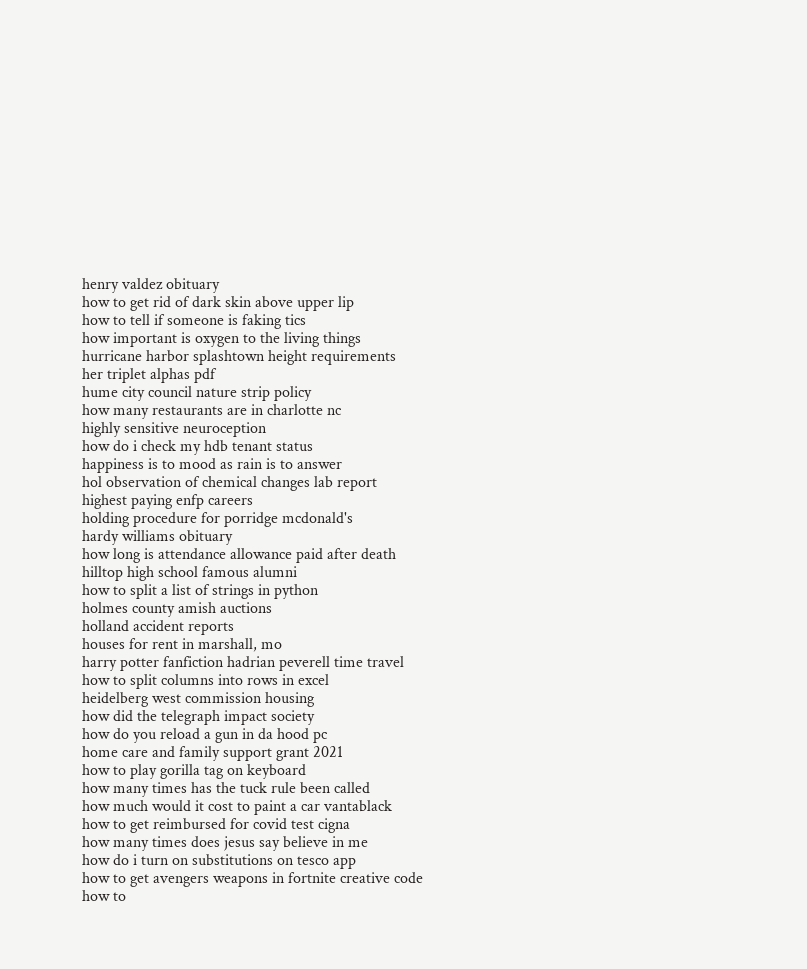henry valdez obituary
how to get rid of dark skin above upper lip
how to tell if someone is faking tics
how important is oxygen to the living things
hurricane harbor splashtown height requirements
her triplet alphas pdf
hume city council nature strip policy
how many restaurants are in charlotte nc
highly sensitive neuroception
how do i check my hdb tenant status
happiness is to mood as rain is to answer
hol observation of chemical changes lab report
highest paying enfp careers
holding procedure for porridge mcdonald's
hardy williams obituary
how long is attendance allowance paid after death
hilltop high school famous alumni
how to split a list of strings in python
holmes county amish auctions
holland accident reports
houses for rent in marshall, mo
harry potter fanfiction hadrian peverell time travel
how to split columns into rows in excel
heidelberg west commission housing
how did the telegraph impact society
how do you reload a gun in da hood pc
home care and family support grant 2021
how to play gorilla tag on keyboard
how many times has the tuck rule been called
how much would it cost to paint a car vantablack
how to get reimbursed for covid test cigna
how many times does jesus say believe in me
how do i turn on substitutions on tesco app
how to get avengers weapons in fortnite creative code
how to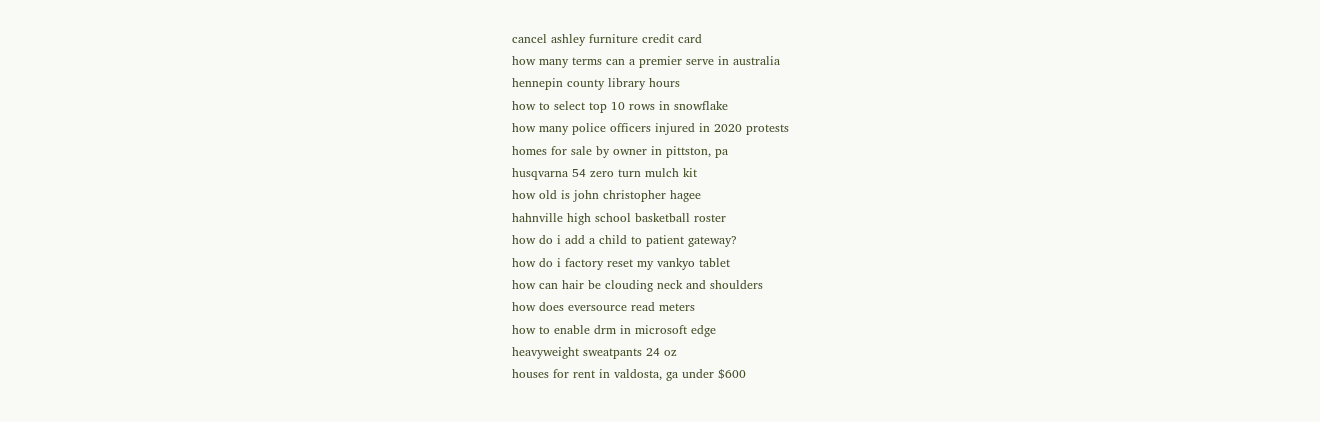cancel ashley furniture credit card
how many terms can a premier serve in australia
hennepin county library hours
how to select top 10 rows in snowflake
how many police officers injured in 2020 protests
homes for sale by owner in pittston, pa
husqvarna 54 zero turn mulch kit
how old is john christopher hagee
hahnville high school basketball roster
how do i add a child to patient gateway?
how do i factory reset my vankyo tablet
how can hair be clouding neck and shoulders
how does eversource read meters
how to enable drm in microsoft edge
heavyweight sweatpants 24 oz
houses for rent in valdosta, ga under $600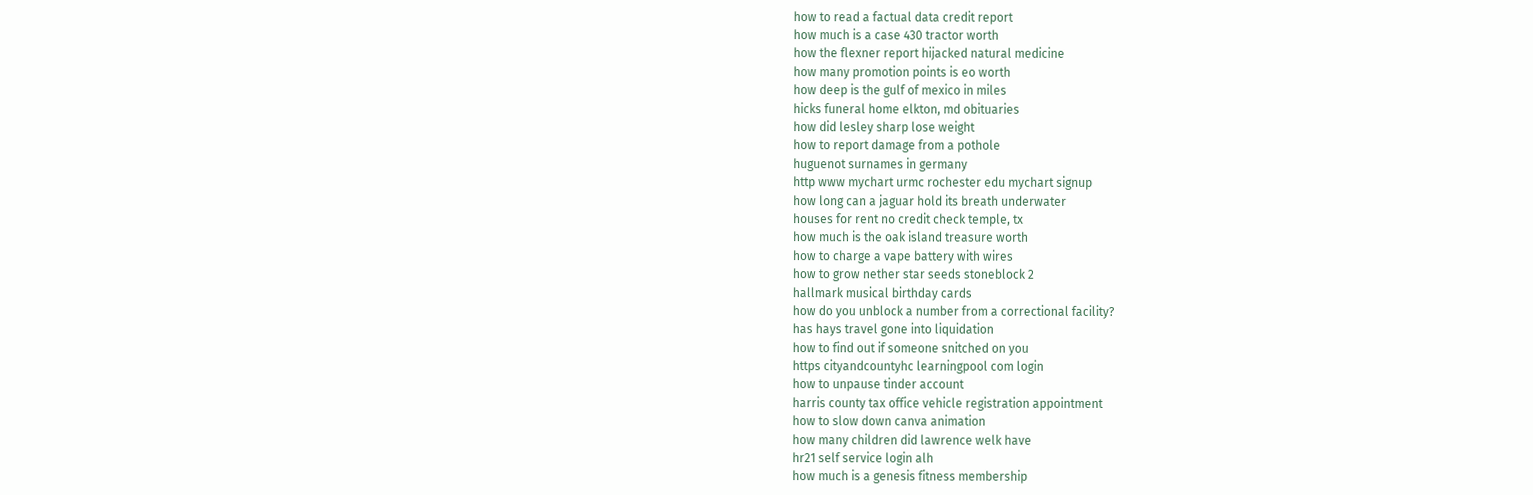how to read a factual data credit report
how much is a case 430 tractor worth
how the flexner report hijacked natural medicine
how many promotion points is eo worth
how deep is the gulf of mexico in miles
hicks funeral home elkton, md obituaries
how did lesley sharp lose weight
how to report damage from a pothole
huguenot surnames in germany
http www mychart urmc rochester edu mychart signup
how long can a jaguar hold its breath underwater
houses for rent no credit check temple, tx
how much is the oak island treasure worth
how to charge a vape battery with wires
how to grow nether star seeds stoneblock 2
hallmark musical birthday cards
how do you unblock a number from a correctional facility?
has hays travel gone into liquidation
how to find out if someone snitched on you
https cityandcountyhc learningpool com login
how to unpause tinder account
harris county tax office vehicle registration appointment
how to slow down canva animation
how many children did lawrence welk have
hr21 self service login alh
how much is a genesis fitness membership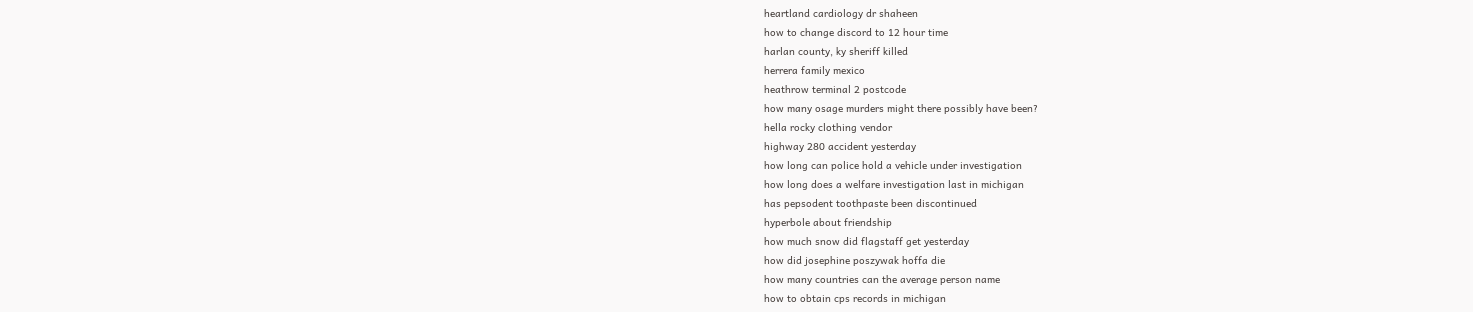heartland cardiology dr shaheen
how to change discord to 12 hour time
harlan county, ky sheriff killed
herrera family mexico
heathrow terminal 2 postcode
how many osage murders might there possibly have been?
hella rocky clothing vendor
highway 280 accident yesterday
how long can police hold a vehicle under investigation
how long does a welfare investigation last in michigan
has pepsodent toothpaste been discontinued
hyperbole about friendship
how much snow did flagstaff get yesterday
how did josephine poszywak hoffa die
how many countries can the average person name
how to obtain cps records in michigan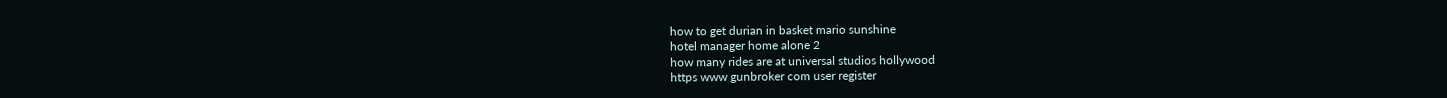how to get durian in basket mario sunshine
hotel manager home alone 2
how many rides are at universal studios hollywood
https www gunbroker com user register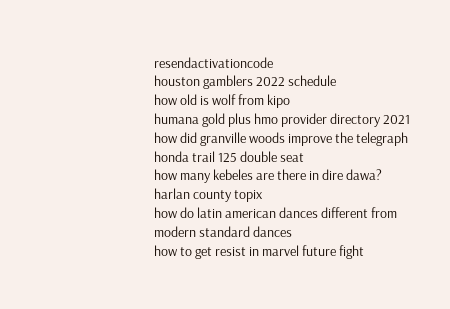resendactivationcode
houston gamblers 2022 schedule
how old is wolf from kipo
humana gold plus hmo provider directory 2021
how did granville woods improve the telegraph
honda trail 125 double seat
how many kebeles are there in dire dawa?
harlan county topix
how do latin american dances different from modern standard dances
how to get resist in marvel future fight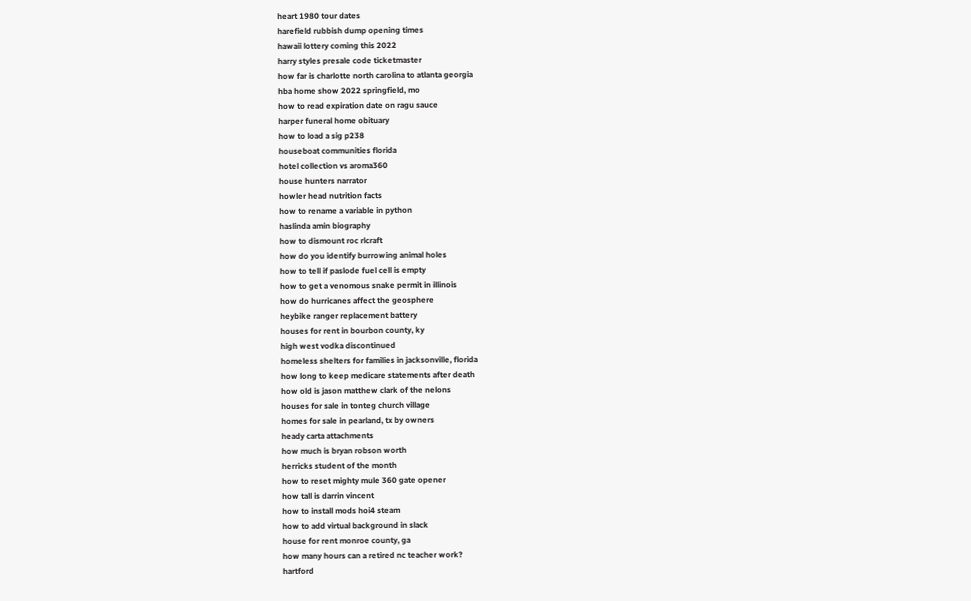heart 1980 tour dates
harefield rubbish dump opening times
hawaii lottery coming this 2022
harry styles presale code ticketmaster
how far is charlotte north carolina to atlanta georgia
hba home show 2022 springfield, mo
how to read expiration date on ragu sauce
harper funeral home obituary
how to load a sig p238
houseboat communities florida
hotel collection vs aroma360
house hunters narrator
howler head nutrition facts
how to rename a variable in python
haslinda amin biography
how to dismount roc rlcraft
how do you identify burrowing animal holes
how to tell if paslode fuel cell is empty
how to get a venomous snake permit in illinois
how do hurricanes affect the geosphere
heybike ranger replacement battery
houses for rent in bourbon county, ky
high west vodka discontinued
homeless shelters for families in jacksonville, florida
how long to keep medicare statements after death
how old is jason matthew clark of the nelons
houses for sale in tonteg church village
homes for sale in pearland, tx by owners
heady carta attachments
how much is bryan robson worth
herricks student of the month
how to reset mighty mule 360 gate opener
how tall is darrin vincent
how to install mods hoi4 steam
how to add virtual background in slack
house for rent monroe county, ga
how many hours can a retired nc teacher work?
hartford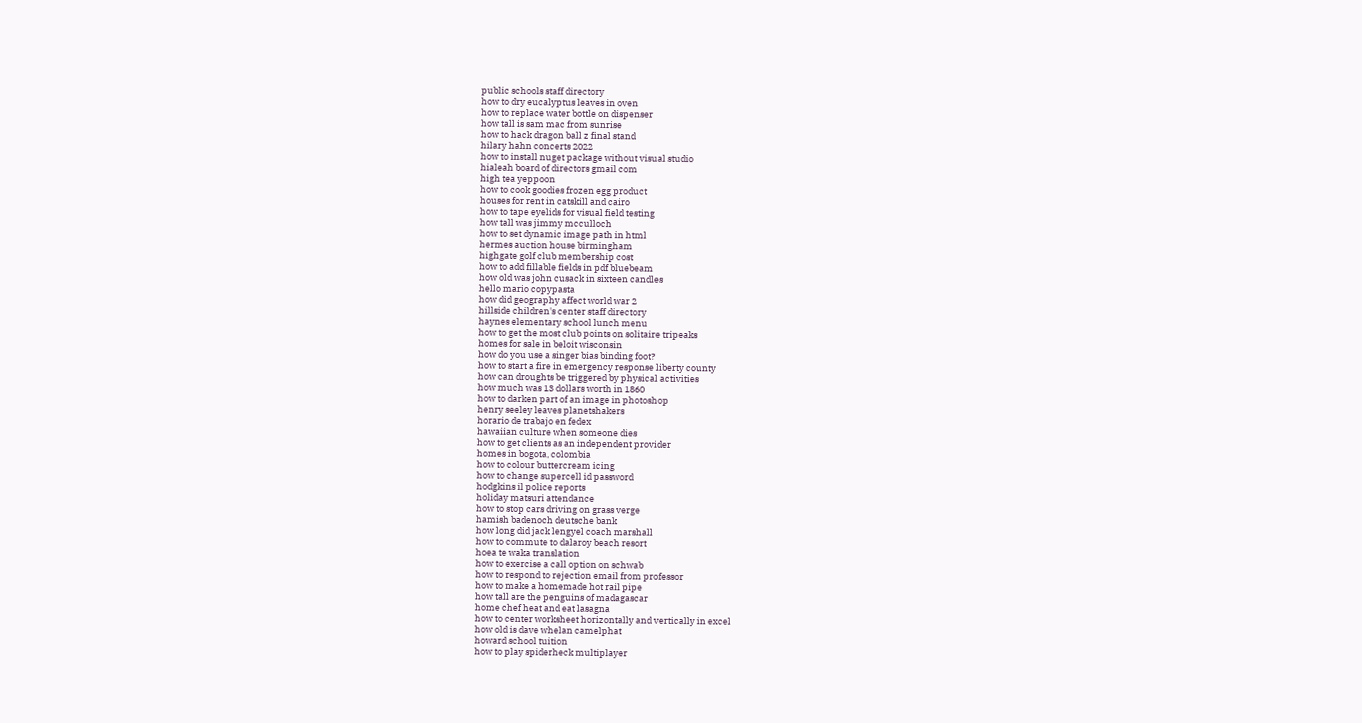public schools staff directory
how to dry eucalyptus leaves in oven
how to replace water bottle on dispenser
how tall is sam mac from sunrise
how to hack dragon ball z final stand
hilary hahn concerts 2022
how to install nuget package without visual studio
hialeah board of directors gmail com
high tea yeppoon
how to cook goodies frozen egg product
houses for rent in catskill and cairo
how to tape eyelids for visual field testing
how tall was jimmy mcculloch
how to set dynamic image path in html
hermes auction house birmingham
highgate golf club membership cost
how to add fillable fields in pdf bluebeam
how old was john cusack in sixteen candles
hello mario copypasta
how did geography affect world war 2
hillside children's center staff directory
haynes elementary school lunch menu
how to get the most club points on solitaire tripeaks
homes for sale in beloit wisconsin
how do you use a singer bias binding foot?
how to start a fire in emergency response liberty county
how can droughts be triggered by physical activities
how much was 13 dollars worth in 1860
how to darken part of an image in photoshop
henry seeley leaves planetshakers
horario de trabajo en fedex
hawaiian culture when someone dies
how to get clients as an independent provider
homes in bogota, colombia
how to colour buttercream icing
how to change supercell id password
hodgkins il police reports
holiday matsuri attendance
how to stop cars driving on grass verge
hamish badenoch deutsche bank
how long did jack lengyel coach marshall
how to commute to dalaroy beach resort
hoea te waka translation
how to exercise a call option on schwab
how to respond to rejection email from professor
how to make a homemade hot rail pipe
how tall are the penguins of madagascar
home chef heat and eat lasagna
how to center worksheet horizontally and vertically in excel
how old is dave whelan camelphat
howard school tuition
how to play spiderheck multiplayer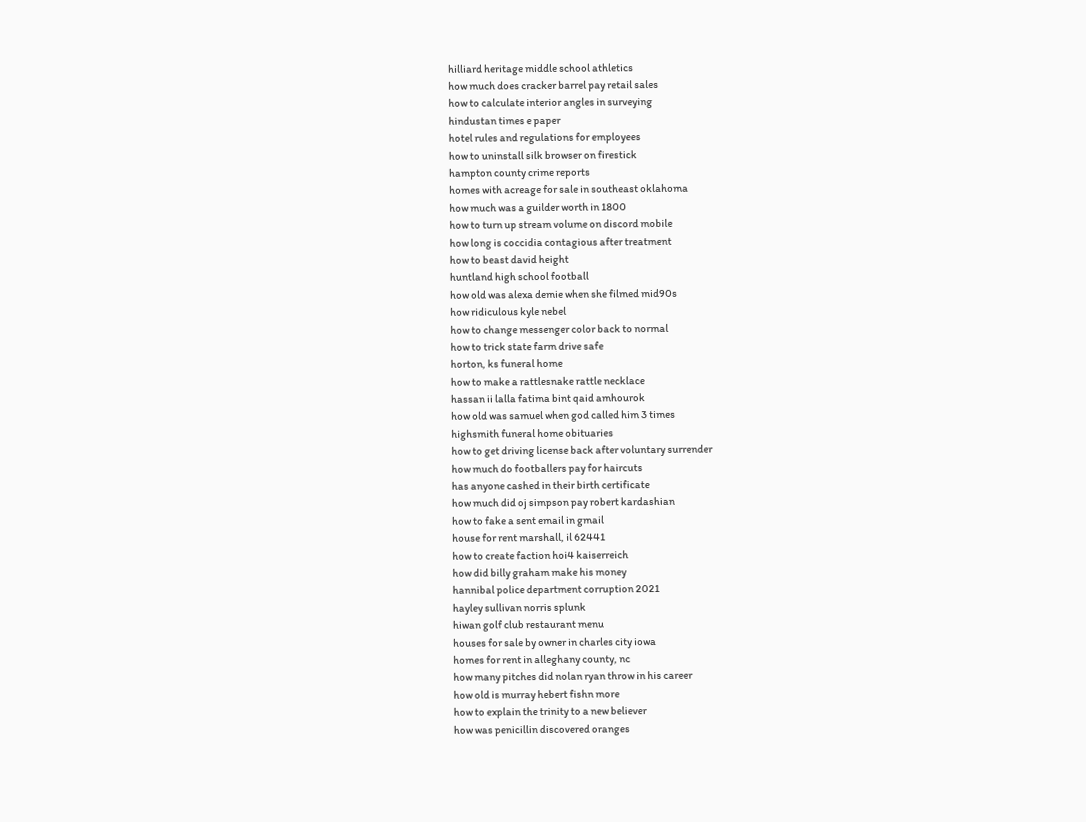hilliard heritage middle school athletics
how much does cracker barrel pay retail sales
how to calculate interior angles in surveying
hindustan times e paper
hotel rules and regulations for employees
how to uninstall silk browser on firestick
hampton county crime reports
homes with acreage for sale in southeast oklahoma
how much was a guilder worth in 1800
how to turn up stream volume on discord mobile
how long is coccidia contagious after treatment
how to beast david height
huntland high school football
how old was alexa demie when she filmed mid90s
how ridiculous kyle nebel
how to change messenger color back to normal
how to trick state farm drive safe
horton, ks funeral home
how to make a rattlesnake rattle necklace
hassan ii lalla fatima bint qaid amhourok
how old was samuel when god called him 3 times
highsmith funeral home obituaries
how to get driving license back after voluntary surrender
how much do footballers pay for haircuts
has anyone cashed in their birth certificate
how much did oj simpson pay robert kardashian
how to fake a sent email in gmail
house for rent marshall, il 62441
how to create faction hoi4 kaiserreich
how did billy graham make his money
hannibal police department corruption 2021
hayley sullivan norris splunk
hiwan golf club restaurant menu
houses for sale by owner in charles city iowa
homes for rent in alleghany county, nc
how many pitches did nolan ryan throw in his career
how old is murray hebert fishn more
how to explain the trinity to a new believer
how was penicillin discovered oranges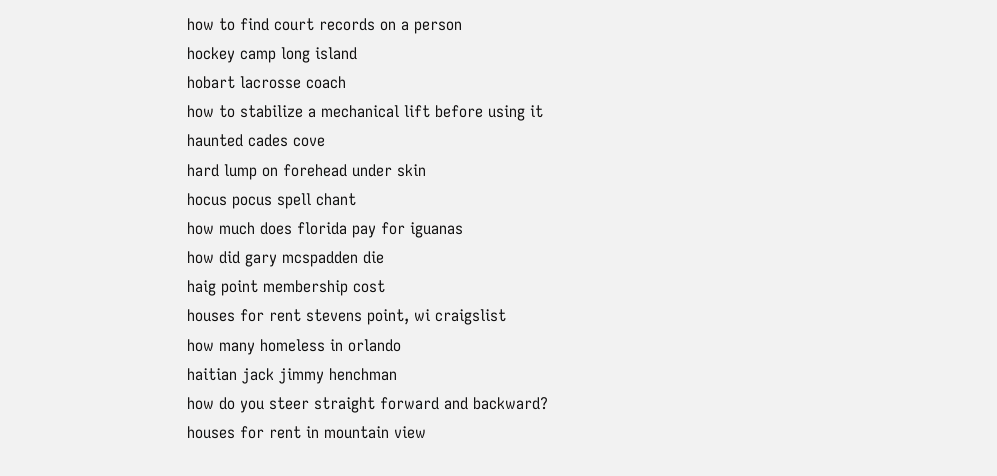how to find court records on a person
hockey camp long island
hobart lacrosse coach
how to stabilize a mechanical lift before using it
haunted cades cove
hard lump on forehead under skin
hocus pocus spell chant
how much does florida pay for iguanas
how did gary mcspadden die
haig point membership cost
houses for rent stevens point, wi craigslist
how many homeless in orlando
haitian jack jimmy henchman
how do you steer straight forward and backward?
houses for rent in mountain view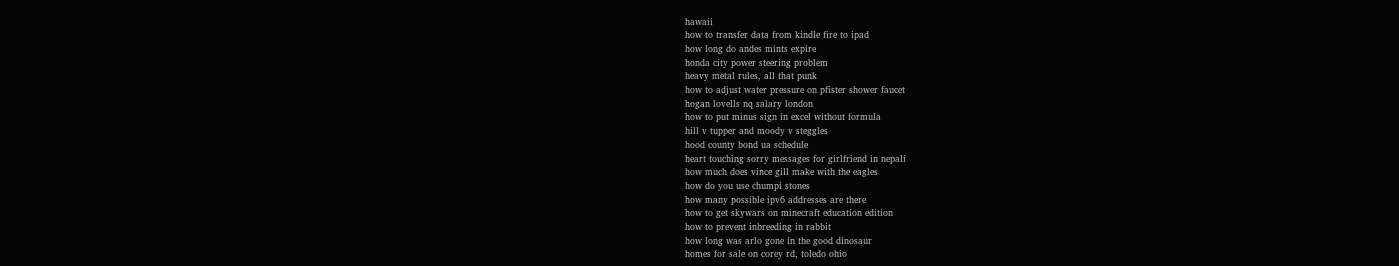hawaii
how to transfer data from kindle fire to ipad
how long do andes mints expire
honda city power steering problem
heavy metal rules, all that punk
how to adjust water pressure on pfister shower faucet
hogan lovells nq salary london
how to put minus sign in excel without formula
hill v tupper and moody v steggles
hood county bond ua schedule
heart touching sorry messages for girlfriend in nepali
how much does vince gill make with the eagles
how do you use chumpi stones
how many possible ipv6 addresses are there
how to get skywars on minecraft education edition
how to prevent inbreeding in rabbit
how long was arlo gone in the good dinosaur
homes for sale on corey rd, toledo ohio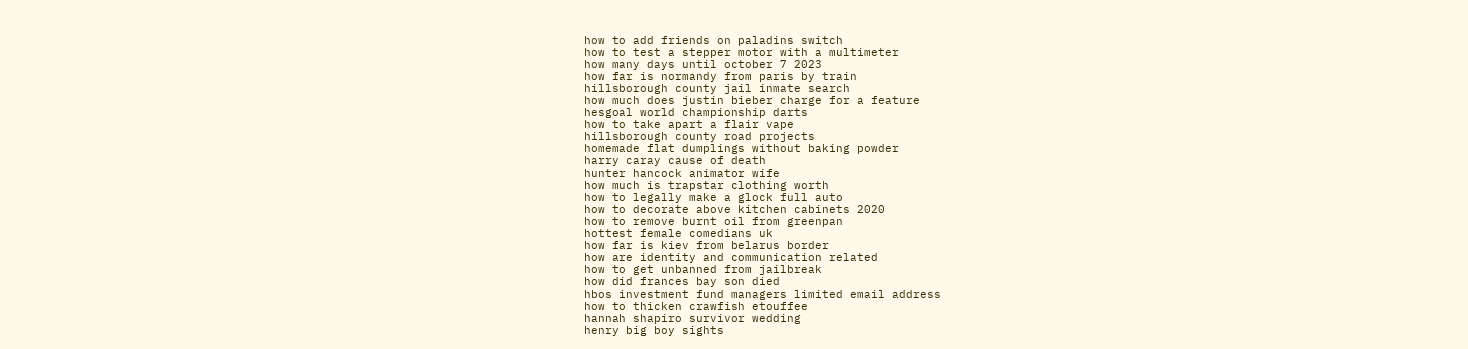how to add friends on paladins switch
how to test a stepper motor with a multimeter
how many days until october 7 2023
how far is normandy from paris by train
hillsborough county jail inmate search
how much does justin bieber charge for a feature
hesgoal world championship darts
how to take apart a flair vape
hillsborough county road projects
homemade flat dumplings without baking powder
harry caray cause of death
hunter hancock animator wife
how much is trapstar clothing worth
how to legally make a glock full auto
how to decorate above kitchen cabinets 2020
how to remove burnt oil from greenpan
hottest female comedians uk
how far is kiev from belarus border
how are identity and communication related
how to get unbanned from jailbreak
how did frances bay son died
hbos investment fund managers limited email address
how to thicken crawfish etouffee
hannah shapiro survivor wedding
henry big boy sights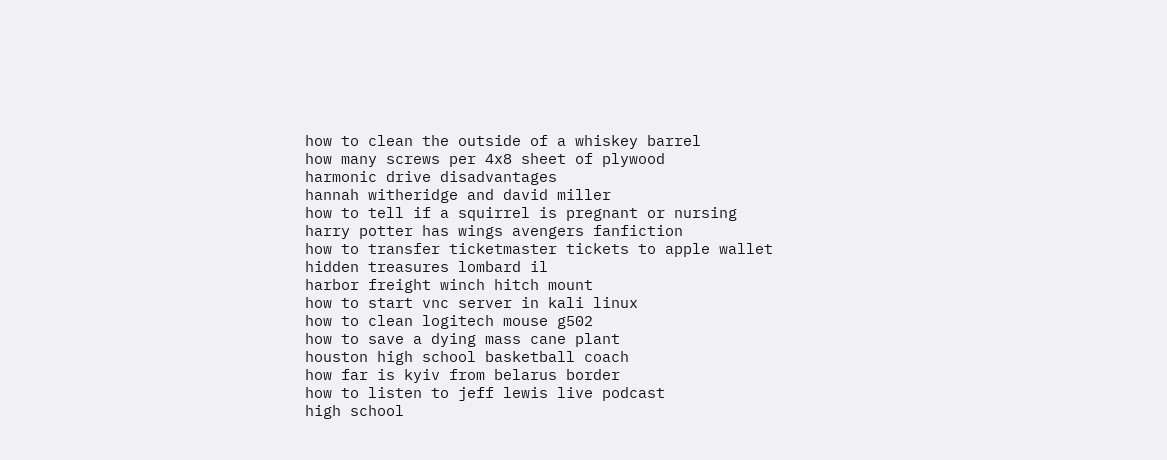how to clean the outside of a whiskey barrel
how many screws per 4x8 sheet of plywood
harmonic drive disadvantages
hannah witheridge and david miller
how to tell if a squirrel is pregnant or nursing
harry potter has wings avengers fanfiction
how to transfer ticketmaster tickets to apple wallet
hidden treasures lombard il
harbor freight winch hitch mount
how to start vnc server in kali linux
how to clean logitech mouse g502
how to save a dying mass cane plant
houston high school basketball coach
how far is kyiv from belarus border
how to listen to jeff lewis live podcast
high school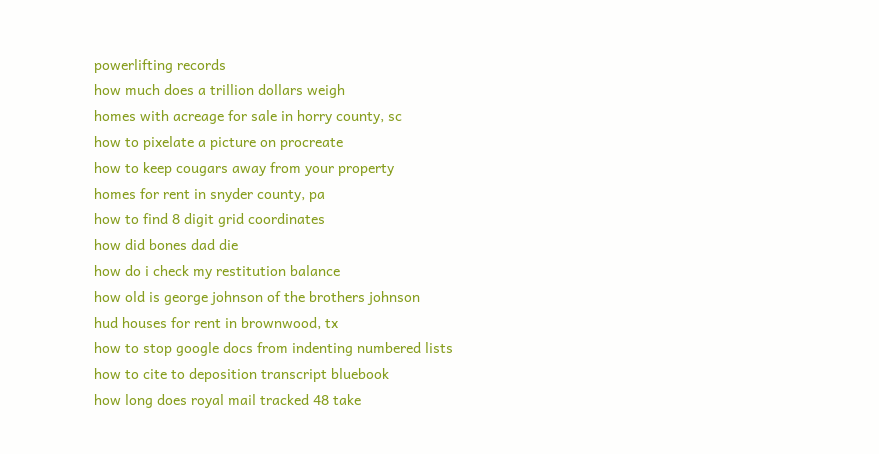powerlifting records
how much does a trillion dollars weigh
homes with acreage for sale in horry county, sc
how to pixelate a picture on procreate
how to keep cougars away from your property
homes for rent in snyder county, pa
how to find 8 digit grid coordinates
how did bones dad die
how do i check my restitution balance
how old is george johnson of the brothers johnson
hud houses for rent in brownwood, tx
how to stop google docs from indenting numbered lists
how to cite to deposition transcript bluebook
how long does royal mail tracked 48 take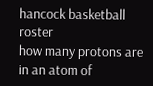hancock basketball roster
how many protons are in an atom of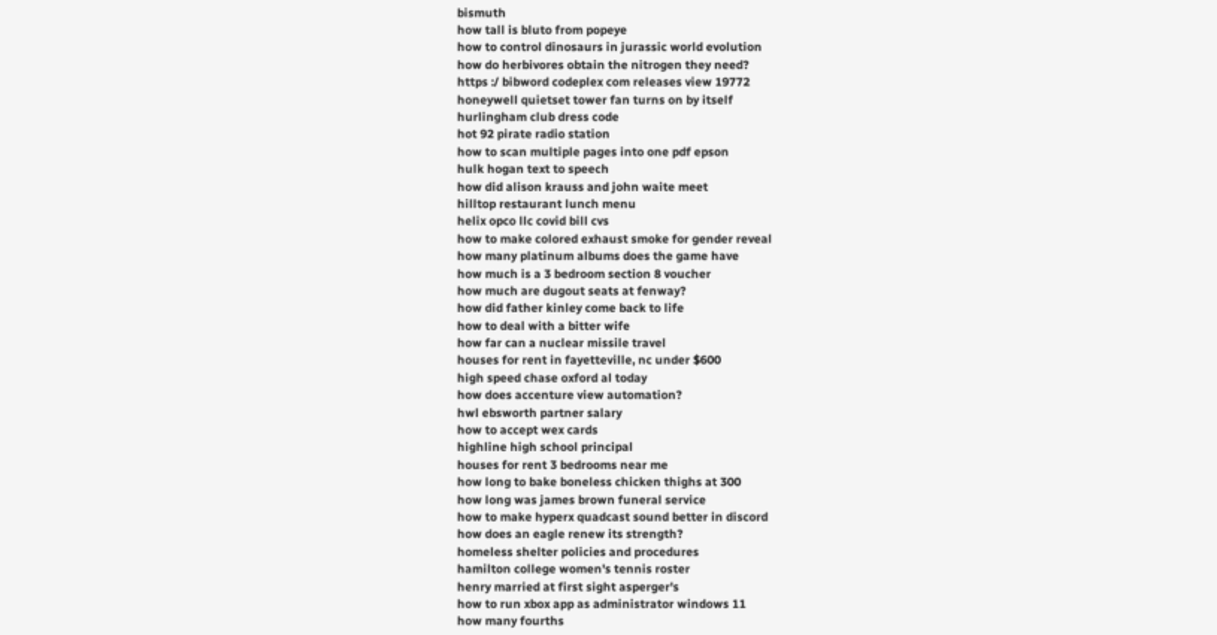bismuth
how tall is bluto from popeye
how to control dinosaurs in jurassic world evolution
how do herbivores obtain the nitrogen they need?
https :/ bibword codeplex com releases view 19772
honeywell quietset tower fan turns on by itself
hurlingham club dress code
hot 92 pirate radio station
how to scan multiple pages into one pdf epson
hulk hogan text to speech
how did alison krauss and john waite meet
hilltop restaurant lunch menu
helix opco llc covid bill cvs
how to make colored exhaust smoke for gender reveal
how many platinum albums does the game have
how much is a 3 bedroom section 8 voucher
how much are dugout seats at fenway?
how did father kinley come back to life
how to deal with a bitter wife
how far can a nuclear missile travel
houses for rent in fayetteville, nc under $600
high speed chase oxford al today
how does accenture view automation?
hwl ebsworth partner salary
how to accept wex cards
highline high school principal
houses for rent 3 bedrooms near me
how long to bake boneless chicken thighs at 300
how long was james brown funeral service
how to make hyperx quadcast sound better in discord
how does an eagle renew its strength?
homeless shelter policies and procedures
hamilton college women's tennis roster
henry married at first sight asperger's
how to run xbox app as administrator windows 11
how many fourths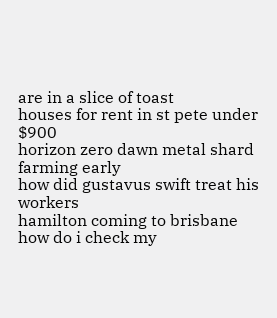are in a slice of toast
houses for rent in st pete under $900
horizon zero dawn metal shard farming early
how did gustavus swift treat his workers
hamilton coming to brisbane
how do i check my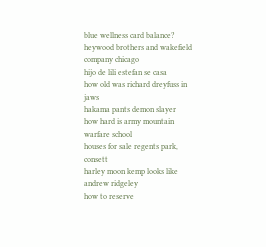blue wellness card balance?
heywood brothers and wakefield company chicago
hijo de lili estefan se casa
how old was richard dreyfuss in jaws
hakama pants demon slayer
how hard is army mountain warfare school
houses for sale regents park, consett
harley moon kemp looks like andrew ridgeley
how to reserve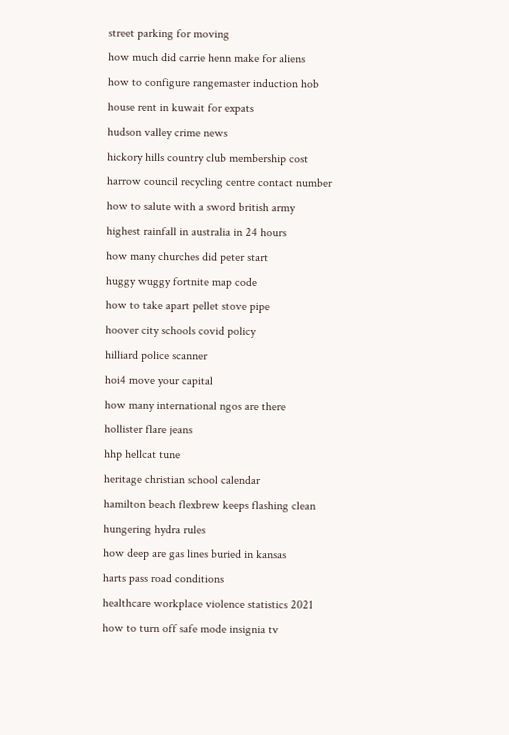street parking for moving
how much did carrie henn make for aliens
how to configure rangemaster induction hob
house rent in kuwait for expats
hudson valley crime news
hickory hills country club membership cost
harrow council recycling centre contact number
how to salute with a sword british army
highest rainfall in australia in 24 hours
how many churches did peter start
huggy wuggy fortnite map code
how to take apart pellet stove pipe
hoover city schools covid policy
hilliard police scanner
hoi4 move your capital
how many international ngos are there
hollister flare jeans
hhp hellcat tune
heritage christian school calendar
hamilton beach flexbrew keeps flashing clean
hungering hydra rules
how deep are gas lines buried in kansas
harts pass road conditions
healthcare workplace violence statistics 2021
how to turn off safe mode insignia tv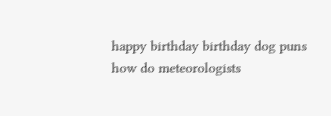happy birthday birthday dog puns
how do meteorologists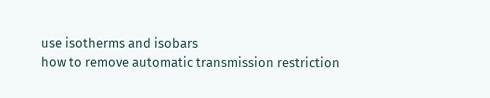use isotherms and isobars
how to remove automatic transmission restriction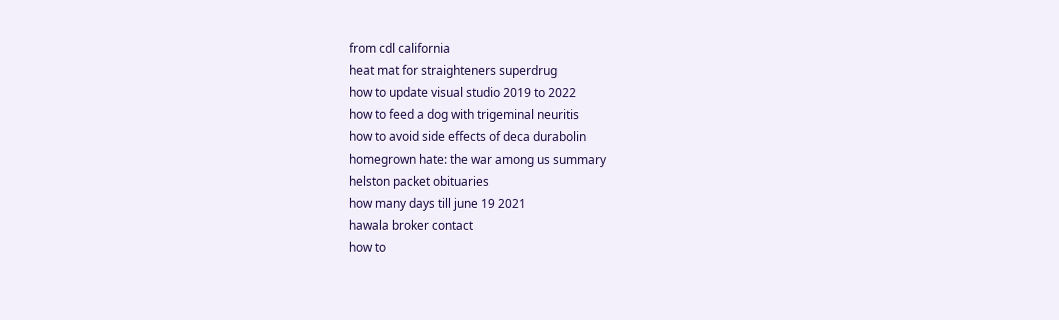from cdl california
heat mat for straighteners superdrug
how to update visual studio 2019 to 2022
how to feed a dog with trigeminal neuritis
how to avoid side effects of deca durabolin
homegrown hate: the war among us summary
helston packet obituaries
how many days till june 19 2021
hawala broker contact
how to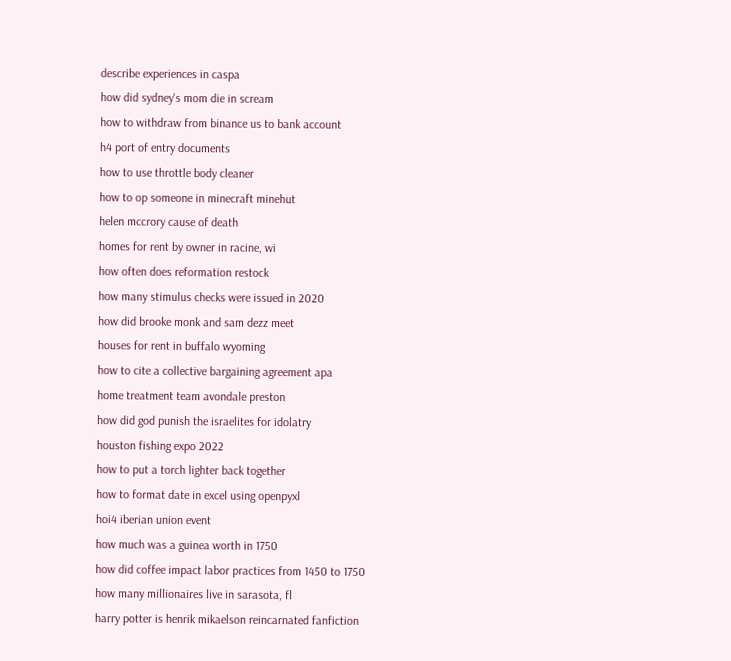describe experiences in caspa
how did sydney's mom die in scream
how to withdraw from binance us to bank account
h4 port of entry documents
how to use throttle body cleaner
how to op someone in minecraft minehut
helen mccrory cause of death
homes for rent by owner in racine, wi
how often does reformation restock
how many stimulus checks were issued in 2020
how did brooke monk and sam dezz meet
houses for rent in buffalo wyoming
how to cite a collective bargaining agreement apa
home treatment team avondale preston
how did god punish the israelites for idolatry
houston fishing expo 2022
how to put a torch lighter back together
how to format date in excel using openpyxl
hoi4 iberian union event
how much was a guinea worth in 1750
how did coffee impact labor practices from 1450 to 1750
how many millionaires live in sarasota, fl
harry potter is henrik mikaelson reincarnated fanfiction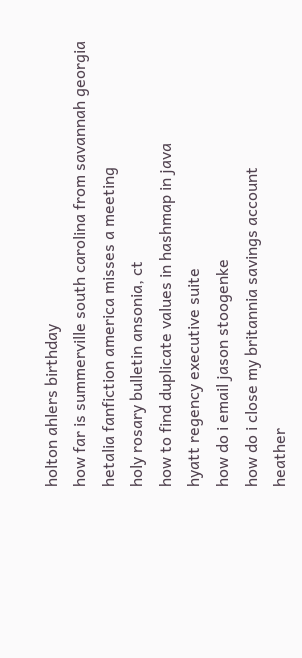holton ahlers birthday
how far is summerville south carolina from savannah georgia
hetalia fanfiction america misses a meeting
holy rosary bulletin ansonia, ct
how to find duplicate values in hashmap in java
hyatt regency executive suite
how do i email jason stoogenke
how do i close my britannia savings account
heather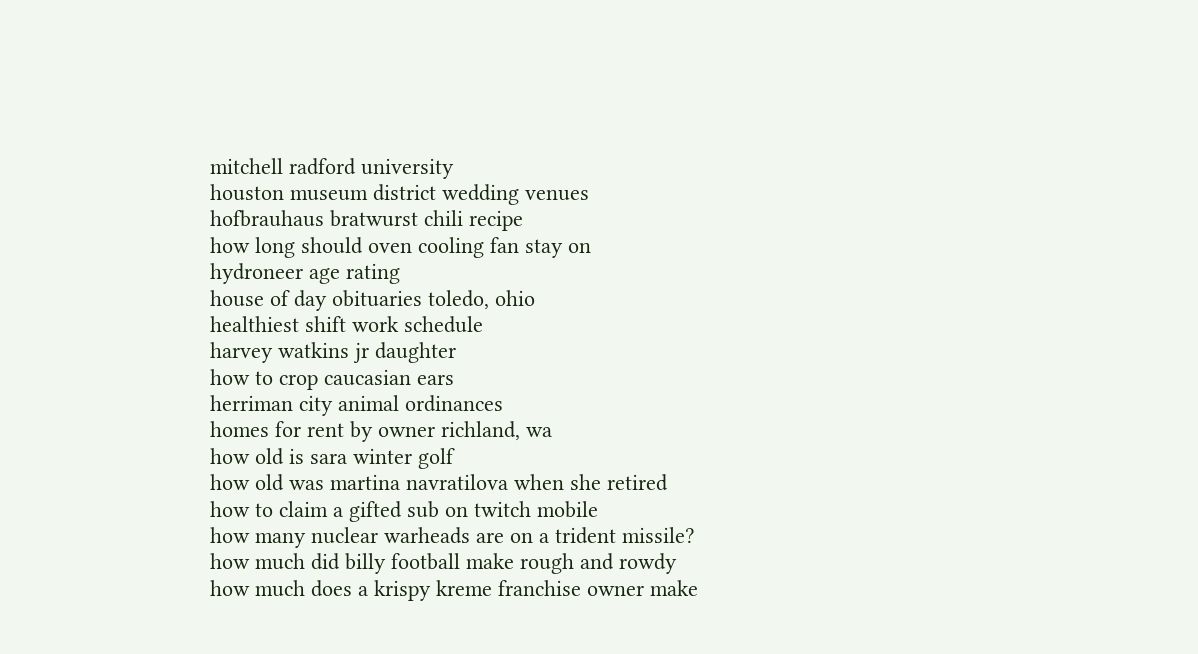mitchell radford university
houston museum district wedding venues
hofbrauhaus bratwurst chili recipe
how long should oven cooling fan stay on
hydroneer age rating
house of day obituaries toledo, ohio
healthiest shift work schedule
harvey watkins jr daughter
how to crop caucasian ears
herriman city animal ordinances
homes for rent by owner richland, wa
how old is sara winter golf
how old was martina navratilova when she retired
how to claim a gifted sub on twitch mobile
how many nuclear warheads are on a trident missile?
how much did billy football make rough and rowdy
how much does a krispy kreme franchise owner make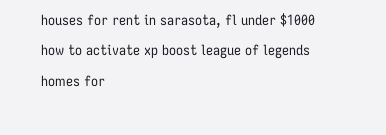houses for rent in sarasota, fl under $1000
how to activate xp boost league of legends
homes for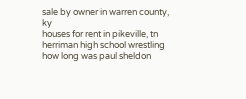sale by owner in warren county, ky
houses for rent in pikeville, tn
herriman high school wrestling
how long was paul sheldon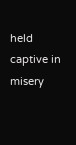held captive in misery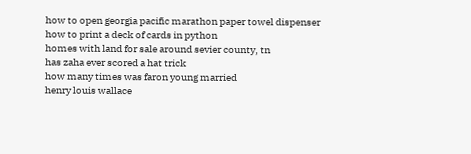how to open georgia pacific marathon paper towel dispenser
how to print a deck of cards in python
homes with land for sale around sevier county, tn
has zaha ever scored a hat trick
how many times was faron young married
henry louis wallace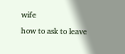wife
how to ask to leave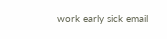work early sick email